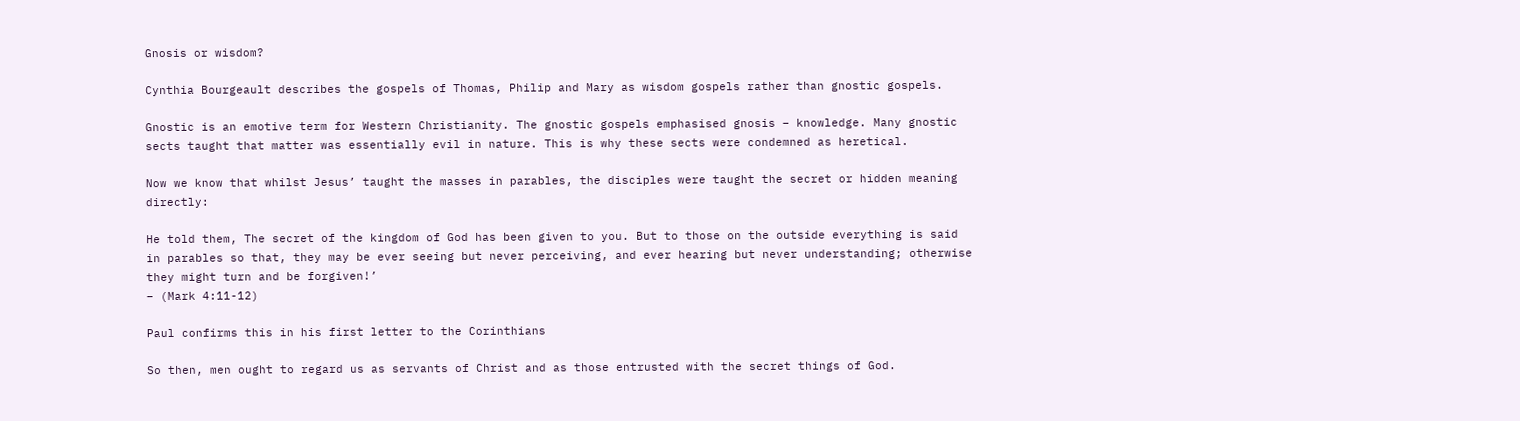Gnosis or wisdom?

Cynthia Bourgeault describes the gospels of Thomas, Philip and Mary as wisdom gospels rather than gnostic gospels.

Gnostic is an emotive term for Western Christianity. The gnostic gospels emphasised gnosis – knowledge. Many gnostic sects taught that matter was essentially evil in nature. This is why these sects were condemned as heretical.

Now we know that whilst Jesus’ taught the masses in parables, the disciples were taught the secret or hidden meaning directly:

He told them, The secret of the kingdom of God has been given to you. But to those on the outside everything is said in parables so that, they may be ever seeing but never perceiving, and ever hearing but never understanding; otherwise they might turn and be forgiven!’
– (Mark 4:11-12)

Paul confirms this in his first letter to the Corinthians

So then, men ought to regard us as servants of Christ and as those entrusted with the secret things of God.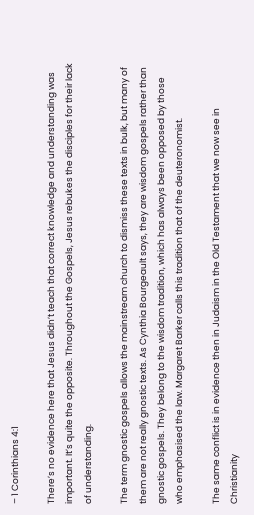– 1 Corinthians 4:1

There’s no evidence here that Jesus didn’t teach that correct knowledge and understanding was important. It’s quite the opposite. Throughout the Gospels, Jesus rebukes the disciples for their lack of understanding.

The term gnostic gospels allows the mainstream church to dismiss these texts in bulk, but many of them are not really gnostic texts. As Cynthia Bourgeault says, they are wisdom gospels rather than gnostic gospels. They belong to the wisdom tradition, which has always been opposed by those who emphasised the law. Margaret Barker calls this tradition that of the deuteronomist.

The same conflict is in evidence then in Judaism in the Old Testament that we now see in Christianity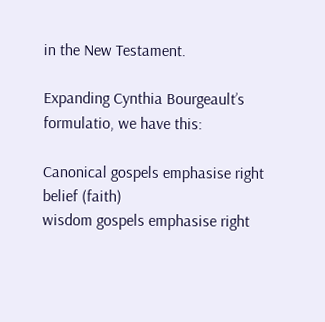in the New Testament.

Expanding Cynthia Bourgeault’s formulatio, we have this:

Canonical gospels emphasise right belief (faith)
wisdom gospels emphasise right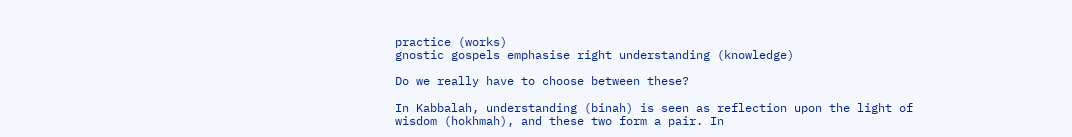practice (works)
gnostic gospels emphasise right understanding (knowledge)

Do we really have to choose between these?

In Kabbalah, understanding (binah) is seen as reflection upon the light of wisdom (hokhmah), and these two form a pair. In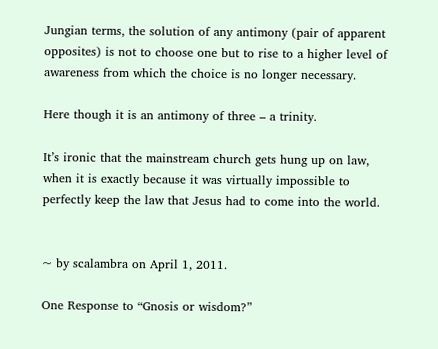Jungian terms, the solution of any antimony (pair of apparent opposites) is not to choose one but to rise to a higher level of awareness from which the choice is no longer necessary.

Here though it is an antimony of three – a trinity.

It’s ironic that the mainstream church gets hung up on law, when it is exactly because it was virtually impossible to perfectly keep the law that Jesus had to come into the world.


~ by scalambra on April 1, 2011.

One Response to “Gnosis or wisdom?”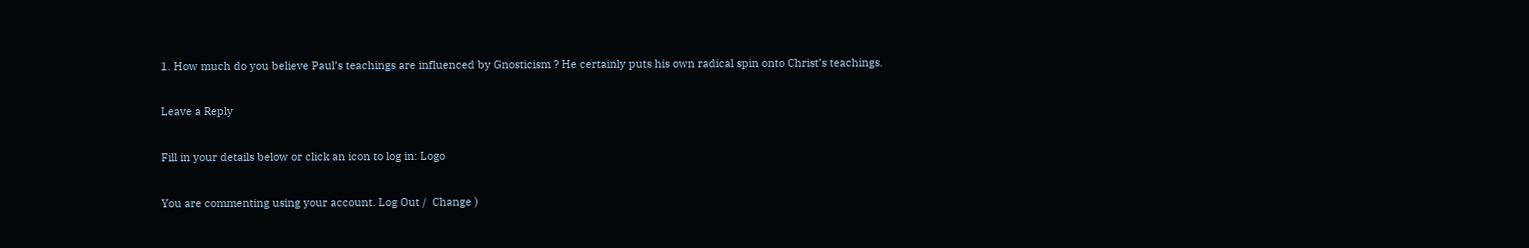1. How much do you believe Paul’s teachings are influenced by Gnosticism ? He certainly puts his own radical spin onto Christ’s teachings.

Leave a Reply

Fill in your details below or click an icon to log in: Logo

You are commenting using your account. Log Out /  Change )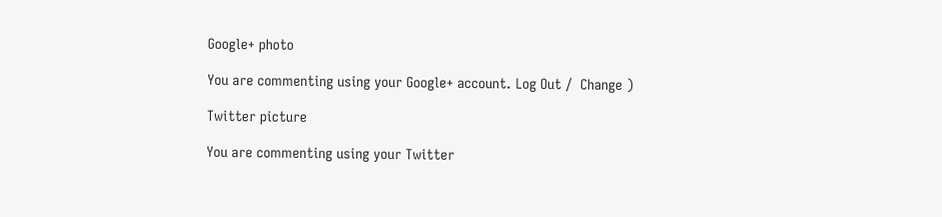Google+ photo

You are commenting using your Google+ account. Log Out /  Change )

Twitter picture

You are commenting using your Twitter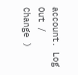account. Log Out /  Change )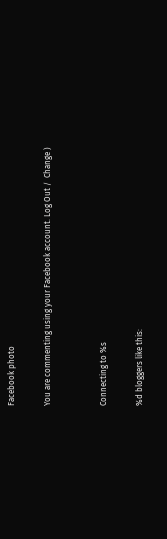Facebook photo

You are commenting using your Facebook account. Log Out /  Change )


Connecting to %s

%d bloggers like this: